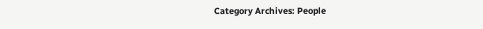Category Archives: People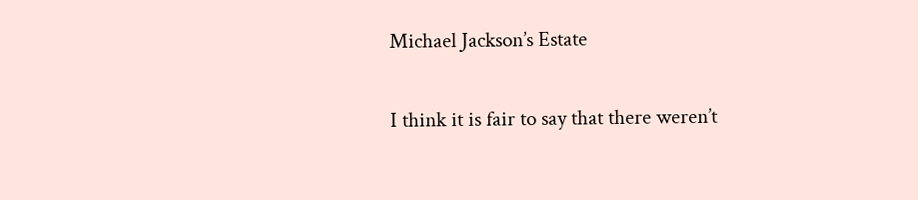Michael Jackson’s Estate

I think it is fair to say that there weren’t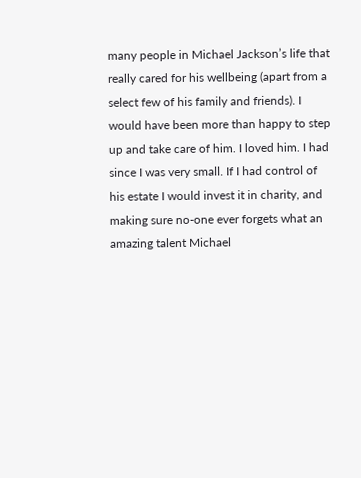many people in Michael Jackson’s life that really cared for his wellbeing (apart from a select few of his family and friends). I would have been more than happy to step up and take care of him. I loved him. I had since I was very small. If I had control of his estate I would invest it in charity, and making sure no-one ever forgets what an amazing talent Michael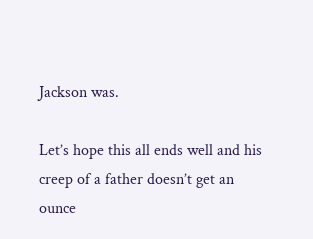Jackson was.

Let’s hope this all ends well and his creep of a father doesn’t get an ounce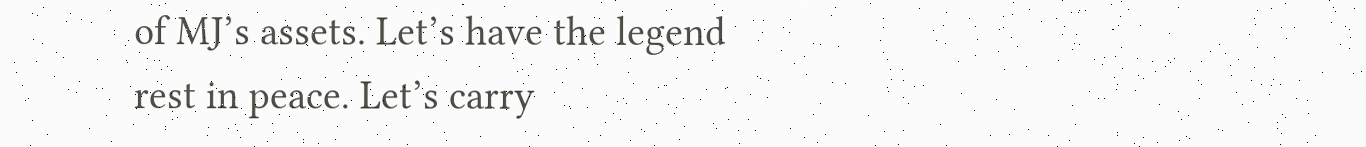of MJ’s assets. Let’s have the legend rest in peace. Let’s carry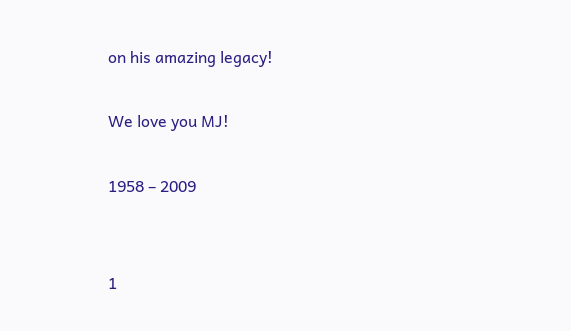on his amazing legacy!

We love you MJ!

1958 – 2009


1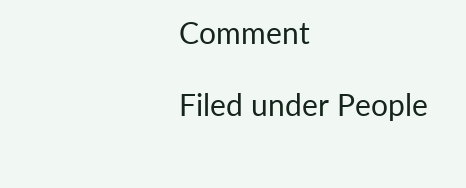Comment

Filed under People